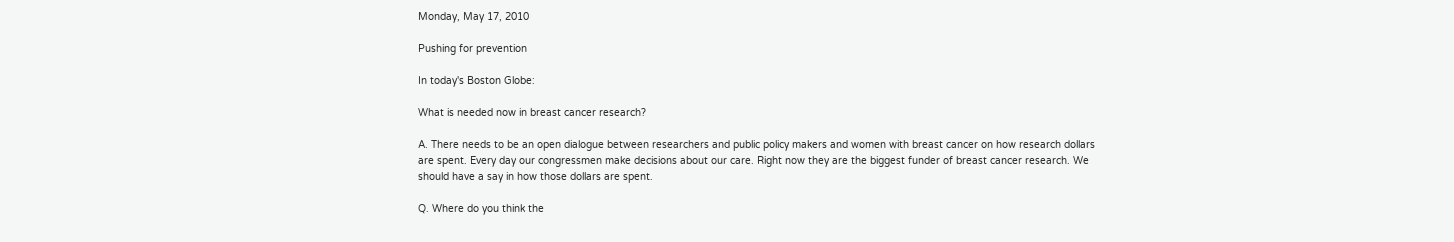Monday, May 17, 2010

Pushing for prevention

In today's Boston Globe:

What is needed now in breast cancer research?

A. There needs to be an open dialogue between researchers and public policy makers and women with breast cancer on how research dollars are spent. Every day our congressmen make decisions about our care. Right now they are the biggest funder of breast cancer research. We should have a say in how those dollars are spent.

Q. Where do you think the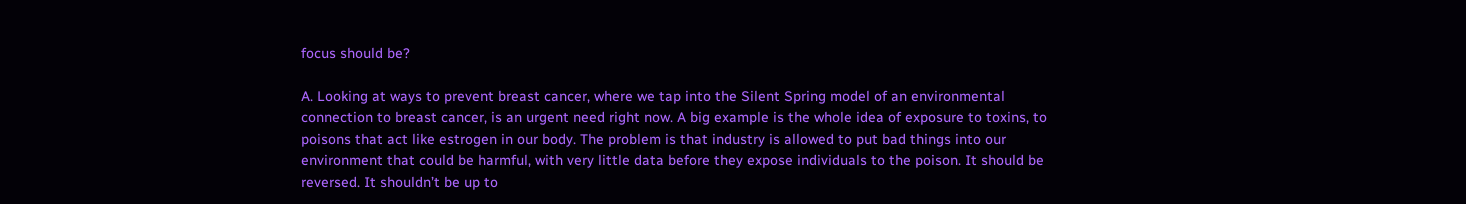focus should be?

A. Looking at ways to prevent breast cancer, where we tap into the Silent Spring model of an environmental connection to breast cancer, is an urgent need right now. A big example is the whole idea of exposure to toxins, to poisons that act like estrogen in our body. The problem is that industry is allowed to put bad things into our environment that could be harmful, with very little data before they expose individuals to the poison. It should be reversed. It shouldn’t be up to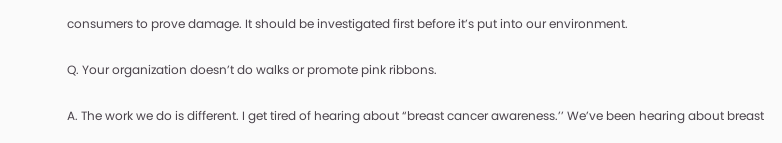consumers to prove damage. It should be investigated first before it’s put into our environment.

Q. Your organization doesn’t do walks or promote pink ribbons.

A. The work we do is different. I get tired of hearing about “breast cancer awareness.’’ We’ve been hearing about breast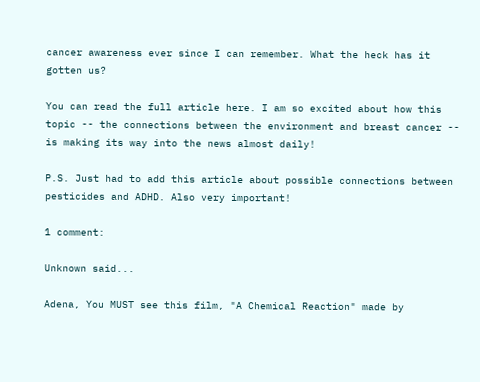cancer awareness ever since I can remember. What the heck has it gotten us?

You can read the full article here. I am so excited about how this topic -- the connections between the environment and breast cancer -- is making its way into the news almost daily!

P.S. Just had to add this article about possible connections between pesticides and ADHD. Also very important!

1 comment:

Unknown said...

Adena, You MUST see this film, "A Chemical Reaction" made by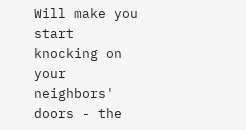Will make you start knocking on your neighbors' doors - the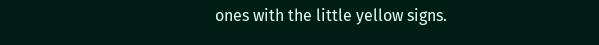ones with the little yellow signs.